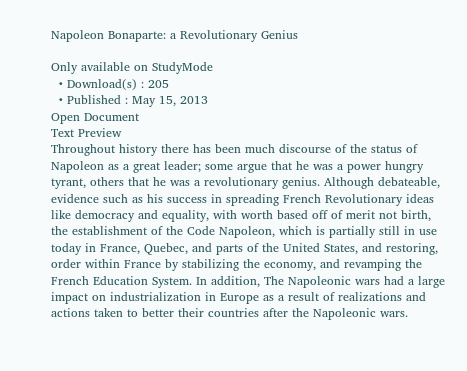Napoleon Bonaparte: a Revolutionary Genius

Only available on StudyMode
  • Download(s) : 205
  • Published : May 15, 2013
Open Document
Text Preview
Throughout history there has been much discourse of the status of Napoleon as a great leader; some argue that he was a power hungry tyrant, others that he was a revolutionary genius. Although debateable, evidence such as his success in spreading French Revolutionary ideas like democracy and equality, with worth based off of merit not birth, the establishment of the Code Napoleon, which is partially still in use today in France, Quebec, and parts of the United States, and restoring, order within France by stabilizing the economy, and revamping the French Education System. In addition, The Napoleonic wars had a large impact on industrialization in Europe as a result of realizations and actions taken to better their countries after the Napoleonic wars.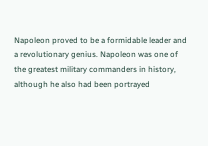Napoleon proved to be a formidable leader and a revolutionary genius. Napoleon was one of the greatest military commanders in history, although he also had been portrayed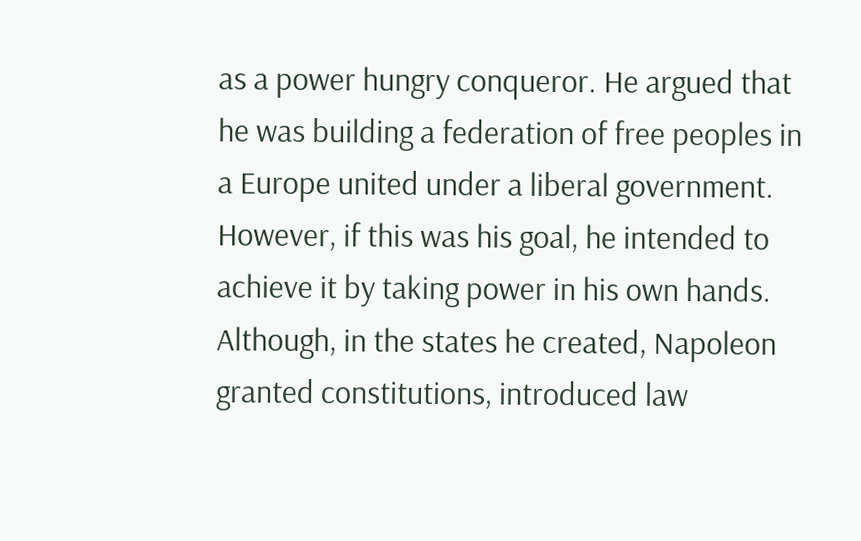as a power hungry conqueror. He argued that he was building a federation of free peoples in a Europe united under a liberal government. However, if this was his goal, he intended to achieve it by taking power in his own hands. Although, in the states he created, Napoleon granted constitutions, introduced law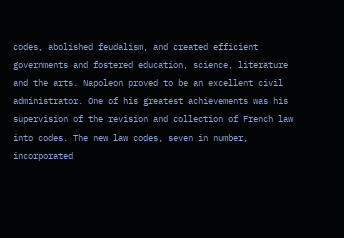codes, abolished feudalism, and created efficient governments and fostered education, science, literature and the arts. Napoleon proved to be an excellent civil administrator. One of his greatest achievements was his supervision of the revision and collection of French law into codes. The new law codes, seven in number, incorporated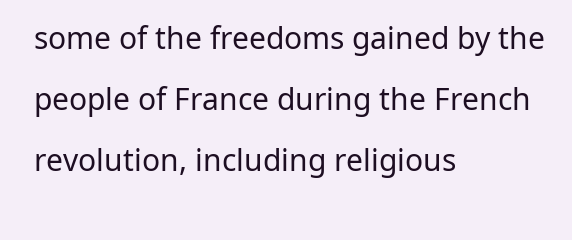some of the freedoms gained by the people of France during the French revolution, including religious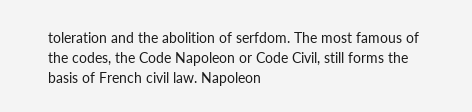toleration and the abolition of serfdom. The most famous of the codes, the Code Napoleon or Code Civil, still forms the basis of French civil law. Napoleon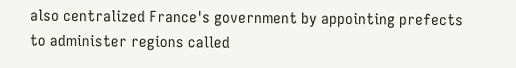also centralized France's government by appointing prefects to administer regions called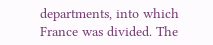departments, into which France was divided. The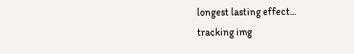longest lasting effect...
tracking img